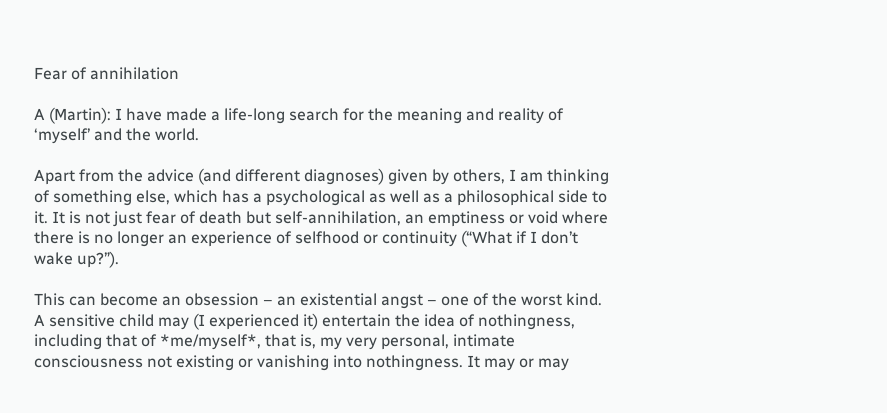Fear of annihilation

A (Martin): I have made a life-long search for the meaning and reality of ‘myself’ and the world.

Apart from the advice (and different diagnoses) given by others, I am thinking of something else, which has a psychological as well as a philosophical side to it. It is not just fear of death but self-annihilation, an emptiness or void where there is no longer an experience of selfhood or continuity (“What if I don’t wake up?”).

This can become an obsession – an existential angst – one of the worst kind. A sensitive child may (I experienced it) entertain the idea of nothingness, including that of *me/myself*, that is, my very personal, intimate consciousness not existing or vanishing into nothingness. It may or may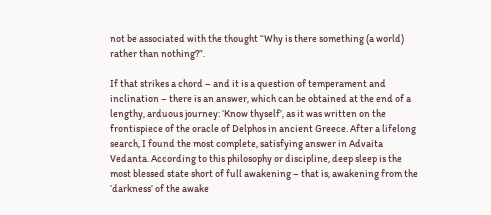not be associated with the thought “Why is there something (a world) rather than nothing?”.

If that strikes a chord – and it is a question of temperament and inclination – there is an answer, which can be obtained at the end of a lengthy, arduous journey: ‘Know thyself’, as it was written on the frontispiece of the oracle of Delphos in ancient Greece. After a lifelong search, I found the most complete, satisfying answer in Advaita Vedanta. According to this philosophy or discipline, deep sleep is the most blessed state short of full awakening – that is, awakening from the ‘darkness’ of the awake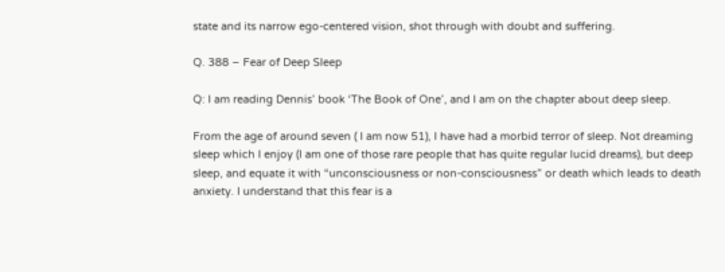state and its narrow ego-centered vision, shot through with doubt and suffering.

Q. 388 – Fear of Deep Sleep

Q: I am reading Dennis’ book ‘The Book of One’, and I am on the chapter about deep sleep.

From the age of around seven ( I am now 51), I have had a morbid terror of sleep. Not dreaming sleep which I enjoy (I am one of those rare people that has quite regular lucid dreams), but deep sleep, and equate it with “unconsciousness or non-consciousness” or death which leads to death anxiety. I understand that this fear is a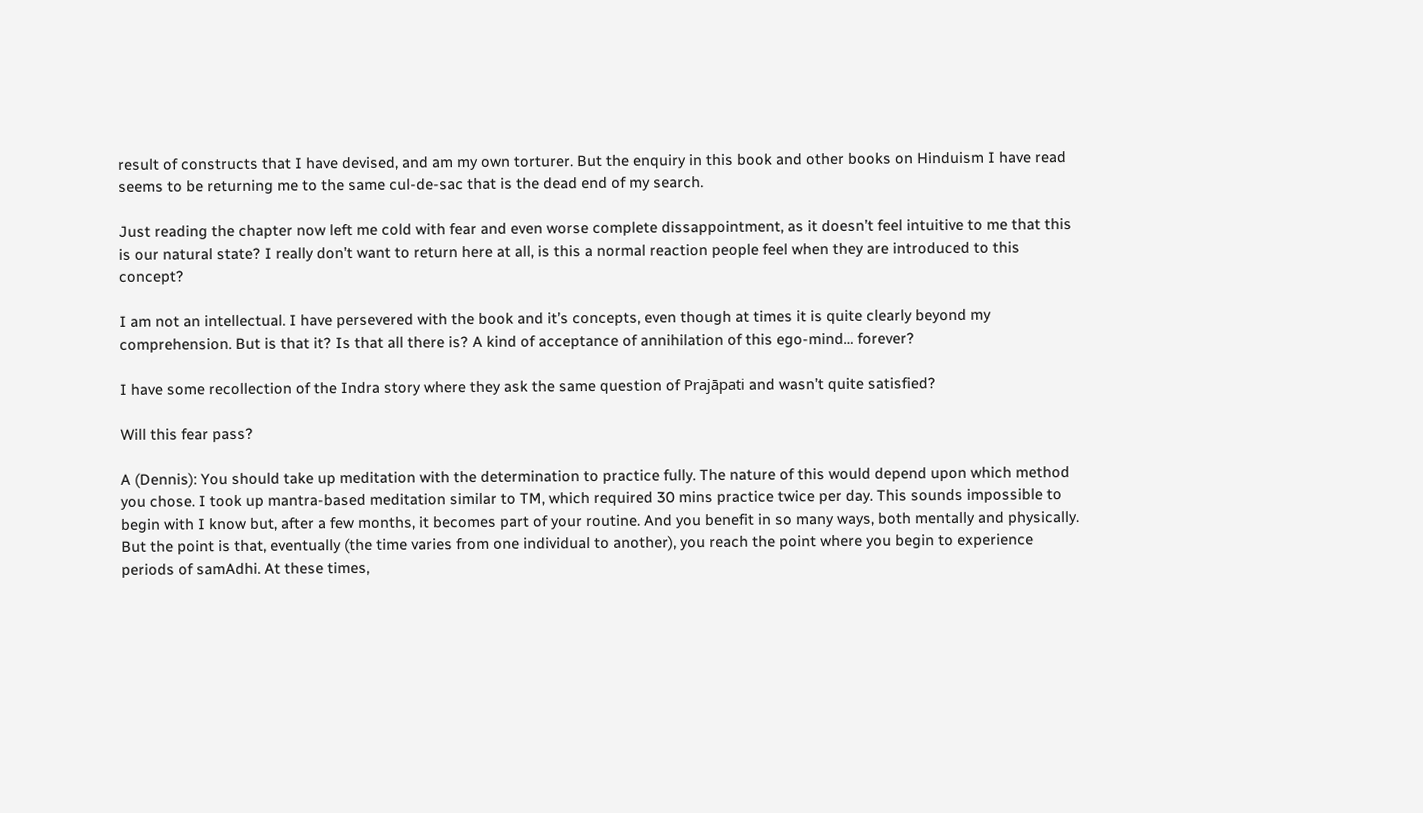result of constructs that I have devised, and am my own torturer. But the enquiry in this book and other books on Hinduism I have read seems to be returning me to the same cul-de-sac that is the dead end of my search.

Just reading the chapter now left me cold with fear and even worse complete dissappointment, as it doesn’t feel intuitive to me that this is our natural state? I really don’t want to return here at all, is this a normal reaction people feel when they are introduced to this concept?

I am not an intellectual. I have persevered with the book and it’s concepts, even though at times it is quite clearly beyond my comprehension. But is that it? Is that all there is? A kind of acceptance of annihilation of this ego-mind… forever?

I have some recollection of the Indra story where they ask the same question of Prajāpati and wasn’t quite satisfied?

Will this fear pass?

A (Dennis): You should take up meditation with the determination to practice fully. The nature of this would depend upon which method you chose. I took up mantra-based meditation similar to TM, which required 30 mins practice twice per day. This sounds impossible to begin with I know but, after a few months, it becomes part of your routine. And you benefit in so many ways, both mentally and physically. But the point is that, eventually (the time varies from one individual to another), you reach the point where you begin to experience periods of samAdhi. At these times,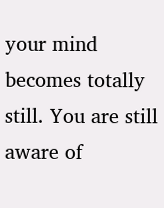your mind becomes totally still. You are still aware of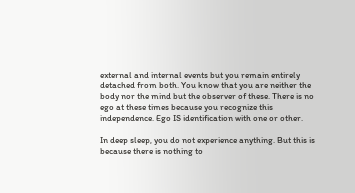external and internal events but you remain entirely detached from both. You know that you are neither the body nor the mind but the observer of these. There is no ego at these times because you recognize this independence. Ego IS identification with one or other.

In deep sleep, you do not experience anything. But this is because there is nothing to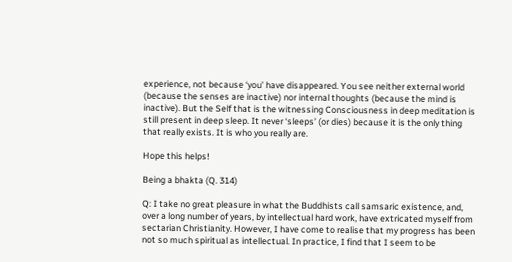experience, not because ‘you’ have disappeared. You see neither external world (because the senses are inactive) nor internal thoughts (because the mind is inactive). But the Self that is the witnessing Consciousness in deep meditation is still present in deep sleep. It never ‘sleeps’ (or dies) because it is the only thing that really exists. It is who you really are.

Hope this helps!

Being a bhakta (Q. 314)

Q: I take no great pleasure in what the Buddhists call samsaric existence, and, over a long number of years, by intellectual hard work, have extricated myself from sectarian Christianity. However, I have come to realise that my progress has been not so much spiritual as intellectual. In practice, I find that I seem to be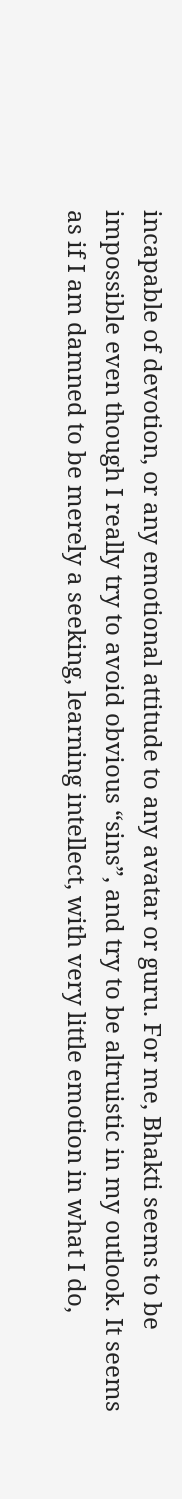incapable of devotion, or any emotional attitude to any avatar or guru. For me, Bhakti seems to be impossible even though I really try to avoid obvious “sins”, and try to be altruistic in my outlook. It seems as if I am damned to be merely a seeking, learning intellect, with very little emotion in what I do,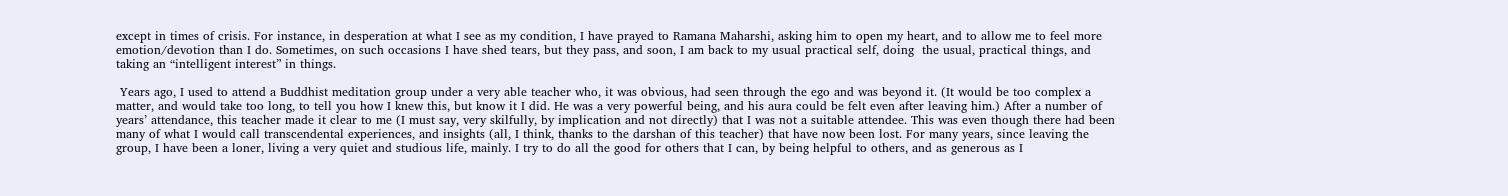except in times of crisis. For instance, in desperation at what I see as my condition, I have prayed to Ramana Maharshi, asking him to open my heart, and to allow me to feel more emotion/devotion than I do. Sometimes, on such occasions I have shed tears, but they pass, and soon, I am back to my usual practical self, doing  the usual, practical things, and taking an “intelligent interest” in things.

 Years ago, I used to attend a Buddhist meditation group under a very able teacher who, it was obvious, had seen through the ego and was beyond it. (It would be too complex a matter, and would take too long, to tell you how I knew this, but know it I did. He was a very powerful being, and his aura could be felt even after leaving him.) After a number of years’ attendance, this teacher made it clear to me (I must say, very skilfully, by implication and not directly) that I was not a suitable attendee. This was even though there had been many of what I would call transcendental experiences, and insights (all, I think, thanks to the darshan of this teacher) that have now been lost. For many years, since leaving the group, I have been a loner, living a very quiet and studious life, mainly. I try to do all the good for others that I can, by being helpful to others, and as generous as I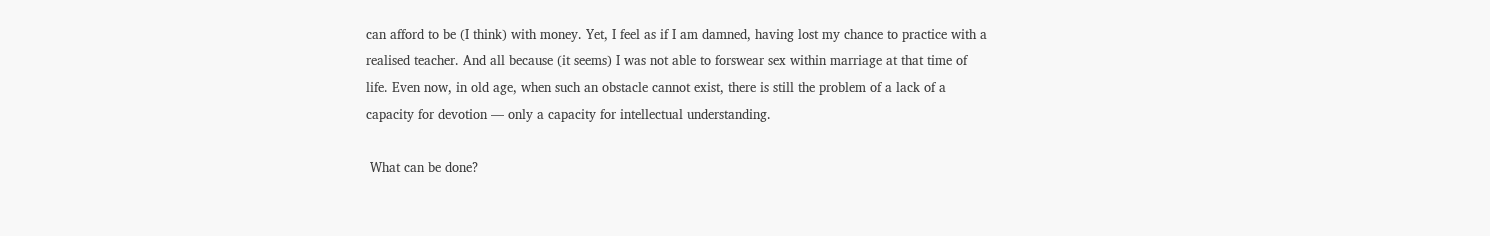can afford to be (I think) with money. Yet, I feel as if I am damned, having lost my chance to practice with a realised teacher. And all because (it seems) I was not able to forswear sex within marriage at that time of life. Even now, in old age, when such an obstacle cannot exist, there is still the problem of a lack of a capacity for devotion — only a capacity for intellectual understanding.

 What can be done?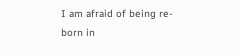I am afraid of being re-born in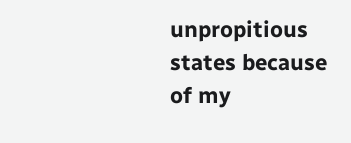unpropitious states because of my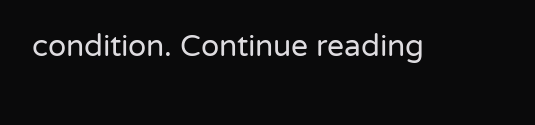condition. Continue reading